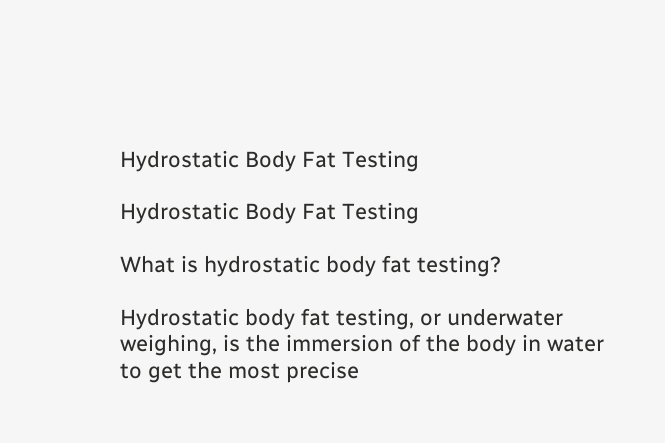Hydrostatic Body Fat Testing

Hydrostatic Body Fat Testing

What is hydrostatic body fat testing?

Hydrostatic body fat testing, or underwater weighing, is the immersion of the body in water to get the most precise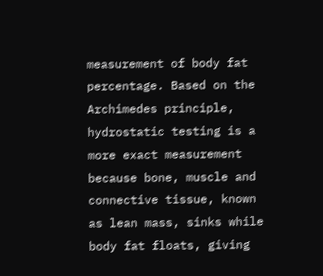measurement of body fat percentage. Based on the Archimedes principle, hydrostatic testing is a more exact measurement because bone, muscle and connective tissue, known as lean mass, sinks while body fat floats, giving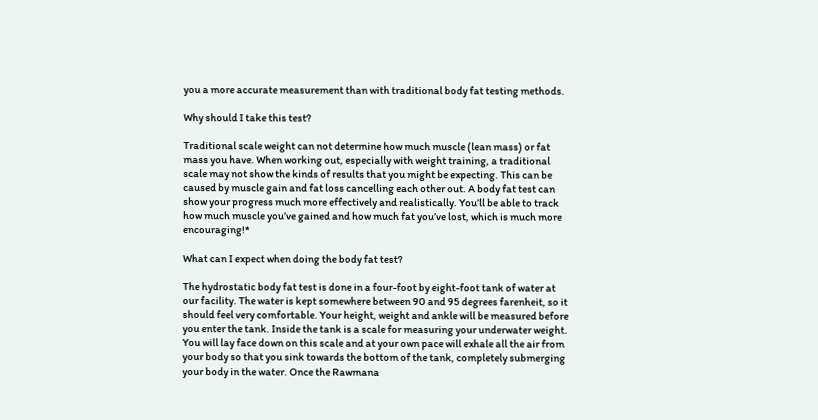you a more accurate measurement than with traditional body fat testing methods.

Why should I take this test?

Traditional scale weight can not determine how much muscle (lean mass) or fat mass you have. When working out, especially with weight training, a traditional scale may not show the kinds of results that you might be expecting. This can be caused by muscle gain and fat loss cancelling each other out. A body fat test can show your progress much more effectively and realistically. You’ll be able to track how much muscle you’ve gained and how much fat you’ve lost, which is much more encouraging!*

What can I expect when doing the body fat test?

The hydrostatic body fat test is done in a four-foot by eight-foot tank of water at our facility. The water is kept somewhere between 90 and 95 degrees farenheit, so it should feel very comfortable. Your height, weight and ankle will be measured before you enter the tank. Inside the tank is a scale for measuring your underwater weight. You will lay face down on this scale and at your own pace will exhale all the air from your body so that you sink towards the bottom of the tank, completely submerging your body in the water. Once the Rawmana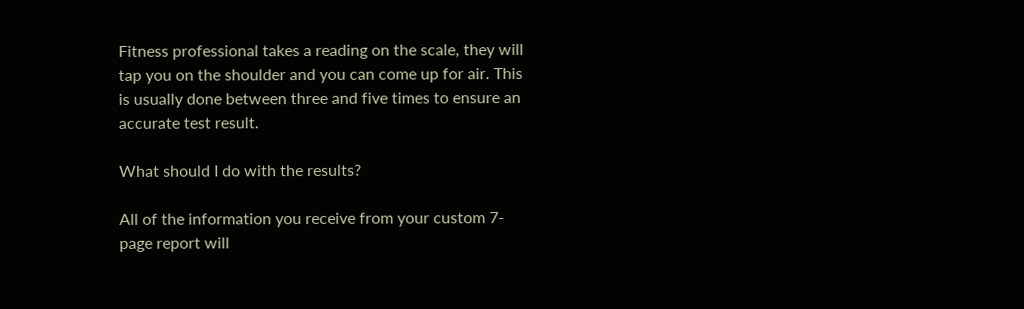Fitness professional takes a reading on the scale, they will tap you on the shoulder and you can come up for air. This is usually done between three and five times to ensure an accurate test result.

What should I do with the results?

All of the information you receive from your custom 7-page report will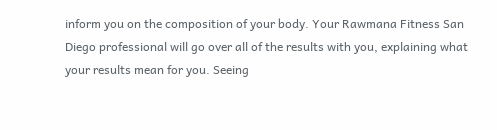inform you on the composition of your body. Your Rawmana Fitness San Diego professional will go over all of the results with you, explaining what your results mean for you. Seeing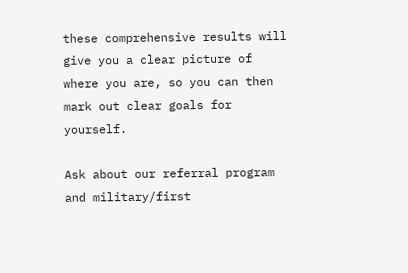these comprehensive results will give you a clear picture of where you are, so you can then mark out clear goals for yourself.

Ask about our referral program and military/first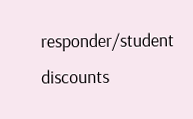responder/student discounts